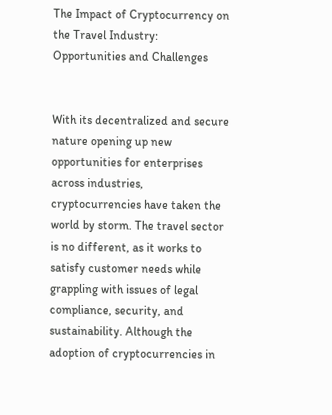The Impact of Cryptocurrency on the Travel Industry: Opportunities and Challenges


With its decentralized and secure nature opening up new opportunities for enterprises across industries, cryptocurrencies have taken the world by storm. The travel sector is no different, as it works to satisfy customer needs while grappling with issues of legal compliance, security, and sustainability. Although the adoption of cryptocurrencies in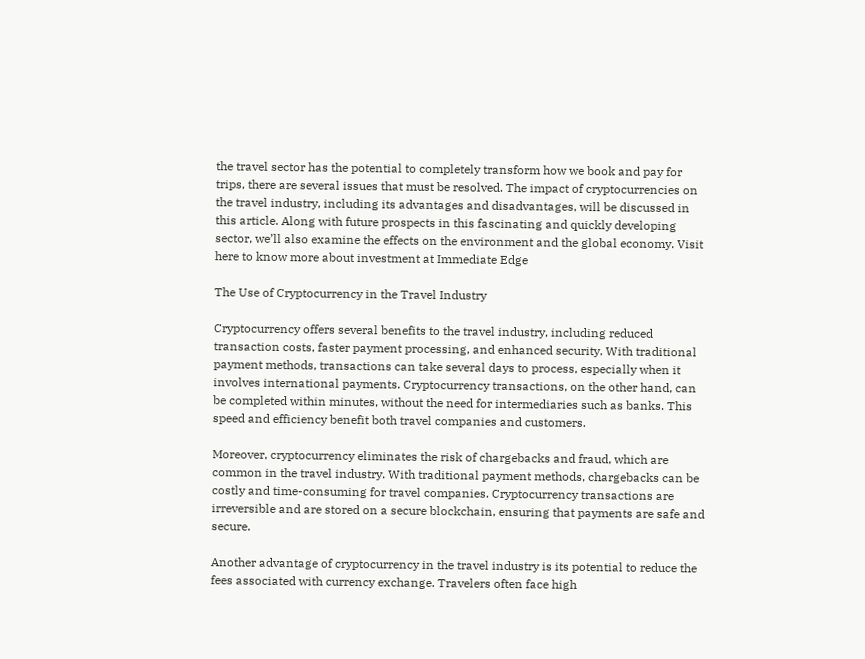the travel sector has the potential to completely transform how we book and pay for trips, there are several issues that must be resolved. The impact of cryptocurrencies on the travel industry, including its advantages and disadvantages, will be discussed in this article. Along with future prospects in this fascinating and quickly developing sector, we’ll also examine the effects on the environment and the global economy. Visit here to know more about investment at Immediate Edge

The Use of Cryptocurrency in the Travel Industry

Cryptocurrency offers several benefits to the travel industry, including reduced transaction costs, faster payment processing, and enhanced security. With traditional payment methods, transactions can take several days to process, especially when it involves international payments. Cryptocurrency transactions, on the other hand, can be completed within minutes, without the need for intermediaries such as banks. This speed and efficiency benefit both travel companies and customers.

Moreover, cryptocurrency eliminates the risk of chargebacks and fraud, which are common in the travel industry. With traditional payment methods, chargebacks can be costly and time-consuming for travel companies. Cryptocurrency transactions are irreversible and are stored on a secure blockchain, ensuring that payments are safe and secure.

Another advantage of cryptocurrency in the travel industry is its potential to reduce the fees associated with currency exchange. Travelers often face high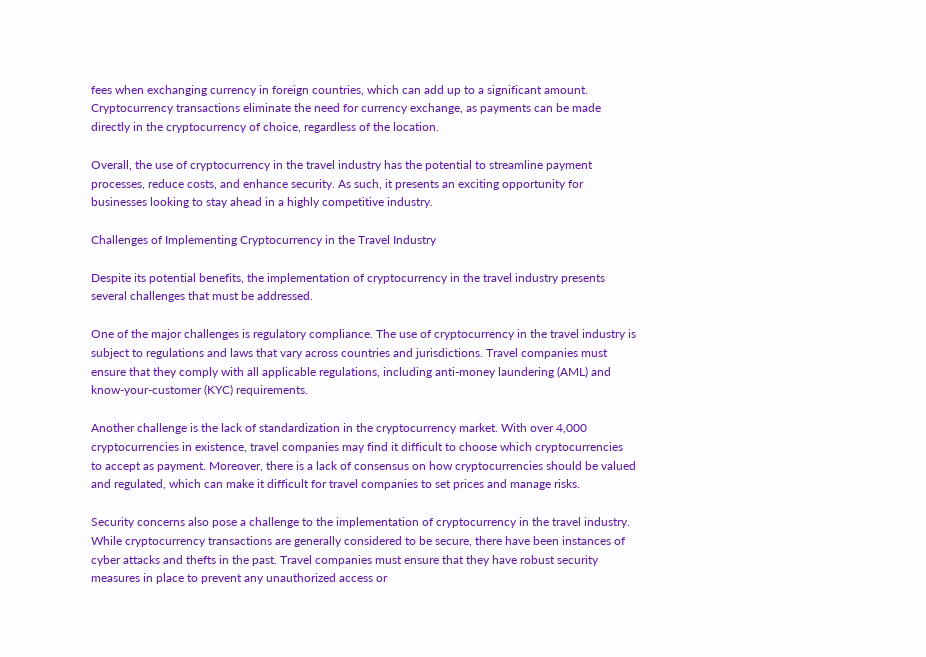fees when exchanging currency in foreign countries, which can add up to a significant amount. Cryptocurrency transactions eliminate the need for currency exchange, as payments can be made directly in the cryptocurrency of choice, regardless of the location.

Overall, the use of cryptocurrency in the travel industry has the potential to streamline payment processes, reduce costs, and enhance security. As such, it presents an exciting opportunity for businesses looking to stay ahead in a highly competitive industry.

Challenges of Implementing Cryptocurrency in the Travel Industry

Despite its potential benefits, the implementation of cryptocurrency in the travel industry presents several challenges that must be addressed.

One of the major challenges is regulatory compliance. The use of cryptocurrency in the travel industry is subject to regulations and laws that vary across countries and jurisdictions. Travel companies must ensure that they comply with all applicable regulations, including anti-money laundering (AML) and know-your-customer (KYC) requirements.

Another challenge is the lack of standardization in the cryptocurrency market. With over 4,000 cryptocurrencies in existence, travel companies may find it difficult to choose which cryptocurrencies to accept as payment. Moreover, there is a lack of consensus on how cryptocurrencies should be valued and regulated, which can make it difficult for travel companies to set prices and manage risks.

Security concerns also pose a challenge to the implementation of cryptocurrency in the travel industry. While cryptocurrency transactions are generally considered to be secure, there have been instances of cyber attacks and thefts in the past. Travel companies must ensure that they have robust security measures in place to prevent any unauthorized access or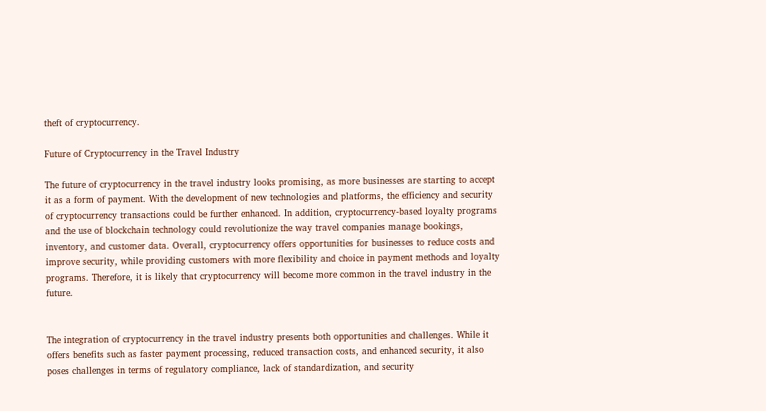theft of cryptocurrency.

Future of Cryptocurrency in the Travel Industry

The future of cryptocurrency in the travel industry looks promising, as more businesses are starting to accept it as a form of payment. With the development of new technologies and platforms, the efficiency and security of cryptocurrency transactions could be further enhanced. In addition, cryptocurrency-based loyalty programs and the use of blockchain technology could revolutionize the way travel companies manage bookings, inventory, and customer data. Overall, cryptocurrency offers opportunities for businesses to reduce costs and improve security, while providing customers with more flexibility and choice in payment methods and loyalty programs. Therefore, it is likely that cryptocurrency will become more common in the travel industry in the future.


The integration of cryptocurrency in the travel industry presents both opportunities and challenges. While it offers benefits such as faster payment processing, reduced transaction costs, and enhanced security, it also poses challenges in terms of regulatory compliance, lack of standardization, and security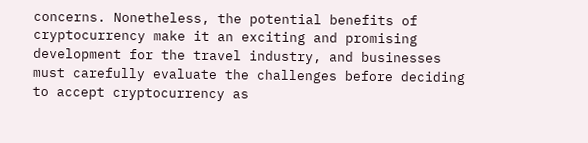concerns. Nonetheless, the potential benefits of cryptocurrency make it an exciting and promising development for the travel industry, and businesses must carefully evaluate the challenges before deciding to accept cryptocurrency as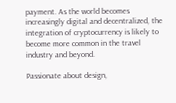payment. As the world becomes increasingly digital and decentralized, the integration of cryptocurrency is likely to become more common in the travel industry and beyond.

Passionate about design,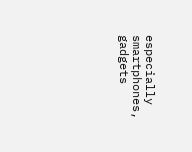especially smartphones, gadgets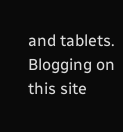and tablets. Blogging on this site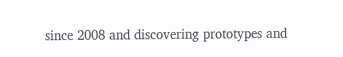since 2008 and discovering prototypes and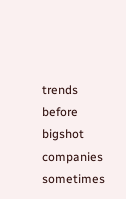trends before bigshot companies sometimes